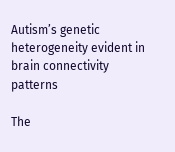Autism’s genetic heterogeneity evident in brain connectivity patterns

The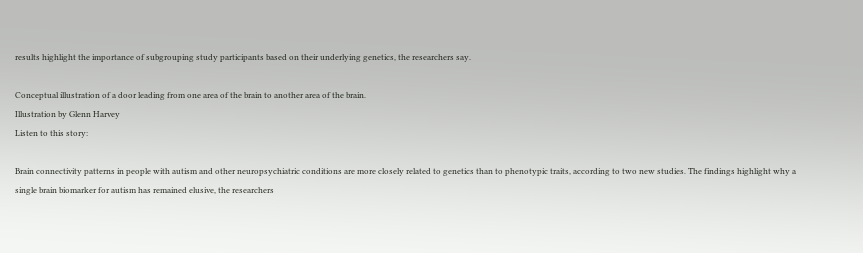results highlight the importance of subgrouping study participants based on their underlying genetics, the researchers say.

Conceptual illustration of a door leading from one area of the brain to another area of the brain.
Illustration by Glenn Harvey
Listen to this story:

Brain connectivity patterns in people with autism and other neuropsychiatric conditions are more closely related to genetics than to phenotypic traits, according to two new studies. The findings highlight why a single brain biomarker for autism has remained elusive, the researchers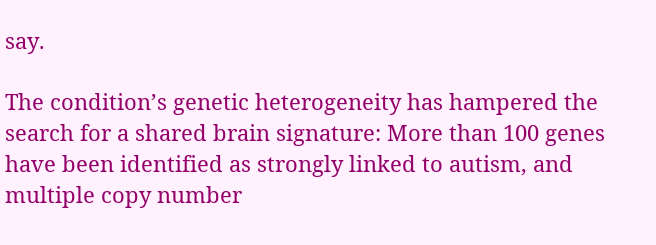say.

The condition’s genetic heterogeneity has hampered the search for a shared brain signature: More than 100 genes have been identified as strongly linked to autism, and multiple copy number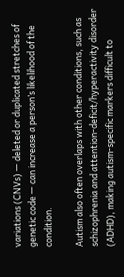variations (CNVs) — deleted or duplicated stretches of genetic code — can increase a person’s likelihood of the condition.

Autism also often overlaps with other conditions, such as schizophrenia and attention-deficit/hyperactivity disorder (ADHD), making autism-specific markers difficult to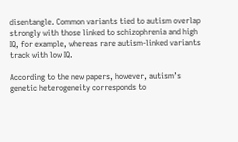disentangle. Common variants tied to autism overlap strongly with those linked to schizophrenia and high IQ, for example, whereas rare autism-linked variants track with low IQ.

According to the new papers, however, autism’s genetic heterogeneity corresponds to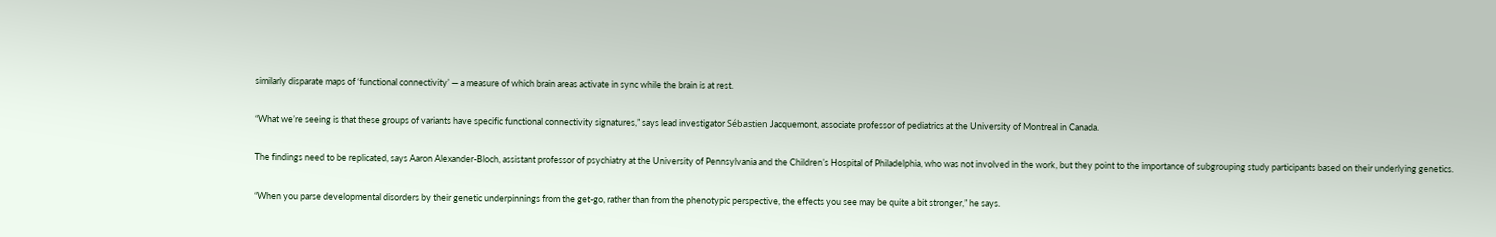similarly disparate maps of ‘functional connectivity’ — a measure of which brain areas activate in sync while the brain is at rest.

“What we’re seeing is that these groups of variants have specific functional connectivity signatures,” says lead investigator Sébastien Jacquemont, associate professor of pediatrics at the University of Montreal in Canada.

The findings need to be replicated, says Aaron Alexander-Bloch, assistant professor of psychiatry at the University of Pennsylvania and the Children’s Hospital of Philadelphia, who was not involved in the work, but they point to the importance of subgrouping study participants based on their underlying genetics.

“When you parse developmental disorders by their genetic underpinnings from the get-go, rather than from the phenotypic perspective, the effects you see may be quite a bit stronger,” he says.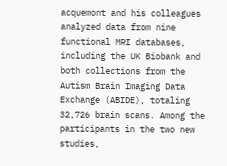acquemont and his colleagues analyzed data from nine functional MRI databases, including the UK Biobank and both collections from the Autism Brain Imaging Data Exchange (ABIDE), totaling 32,726 brain scans. Among the participants in the two new studies,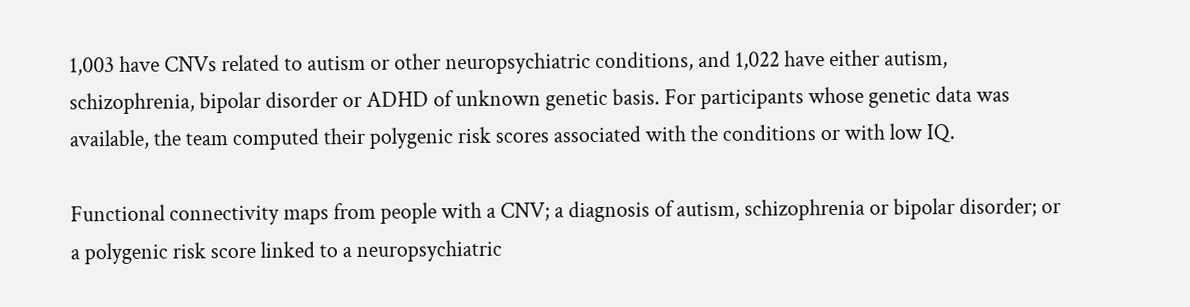1,003 have CNVs related to autism or other neuropsychiatric conditions, and 1,022 have either autism, schizophrenia, bipolar disorder or ADHD of unknown genetic basis. For participants whose genetic data was available, the team computed their polygenic risk scores associated with the conditions or with low IQ.

Functional connectivity maps from people with a CNV; a diagnosis of autism, schizophrenia or bipolar disorder; or a polygenic risk score linked to a neuropsychiatric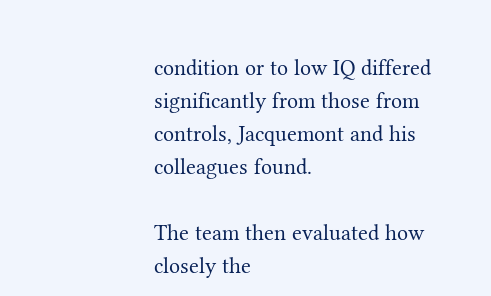condition or to low IQ differed significantly from those from controls, Jacquemont and his colleagues found.

The team then evaluated how closely the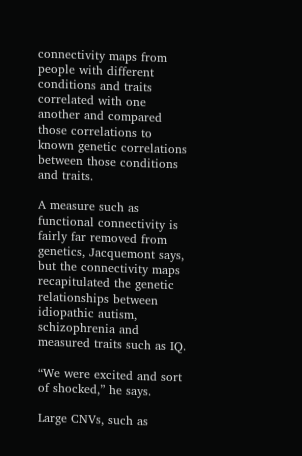connectivity maps from people with different conditions and traits correlated with one another and compared those correlations to known genetic correlations between those conditions and traits.

A measure such as functional connectivity is fairly far removed from genetics, Jacquemont says, but the connectivity maps recapitulated the genetic relationships between idiopathic autism, schizophrenia and measured traits such as IQ.

“We were excited and sort of shocked,” he says.

Large CNVs, such as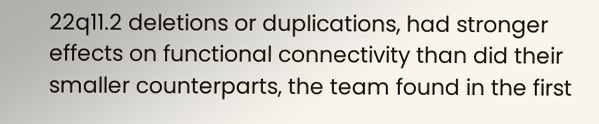22q11.2 deletions or duplications, had stronger effects on functional connectivity than did their smaller counterparts, the team found in the first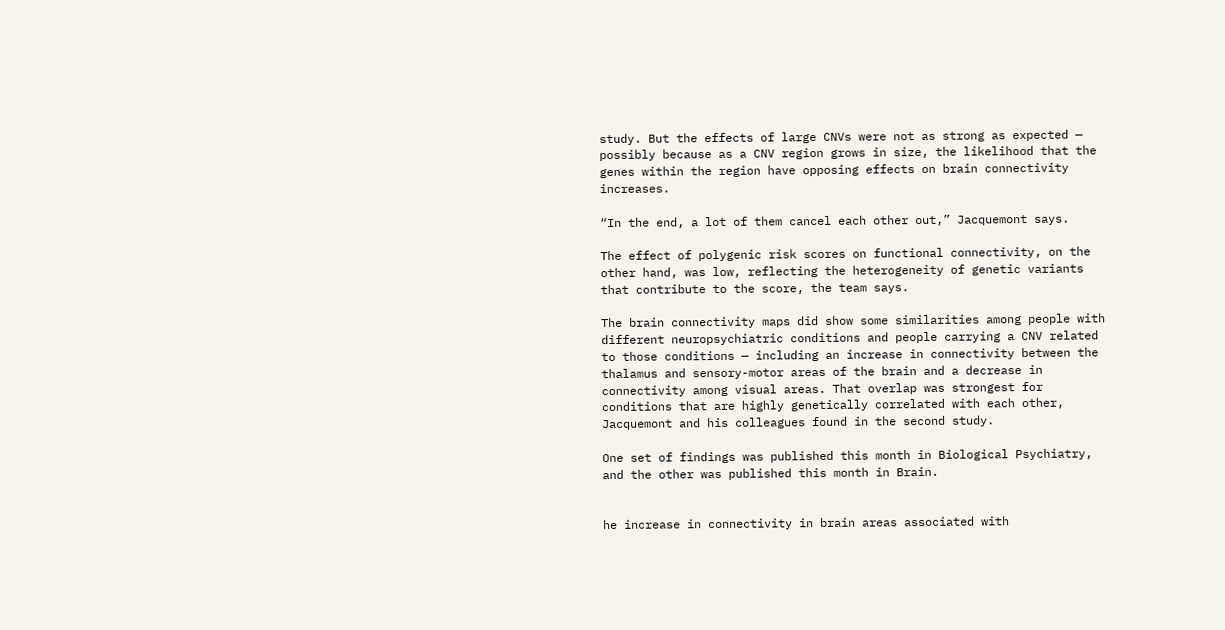study. But the effects of large CNVs were not as strong as expected — possibly because as a CNV region grows in size, the likelihood that the genes within the region have opposing effects on brain connectivity increases.

“In the end, a lot of them cancel each other out,” Jacquemont says.

The effect of polygenic risk scores on functional connectivity, on the other hand, was low, reflecting the heterogeneity of genetic variants that contribute to the score, the team says.

The brain connectivity maps did show some similarities among people with different neuropsychiatric conditions and people carrying a CNV related to those conditions — including an increase in connectivity between the thalamus and sensory-motor areas of the brain and a decrease in connectivity among visual areas. That overlap was strongest for conditions that are highly genetically correlated with each other, Jacquemont and his colleagues found in the second study.

One set of findings was published this month in Biological Psychiatry, and the other was published this month in Brain.


he increase in connectivity in brain areas associated with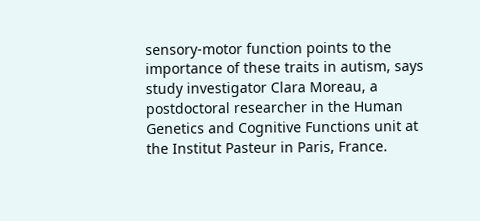sensory-motor function points to the importance of these traits in autism, says study investigator Clara Moreau, a postdoctoral researcher in the Human Genetics and Cognitive Functions unit at the Institut Pasteur in Paris, France.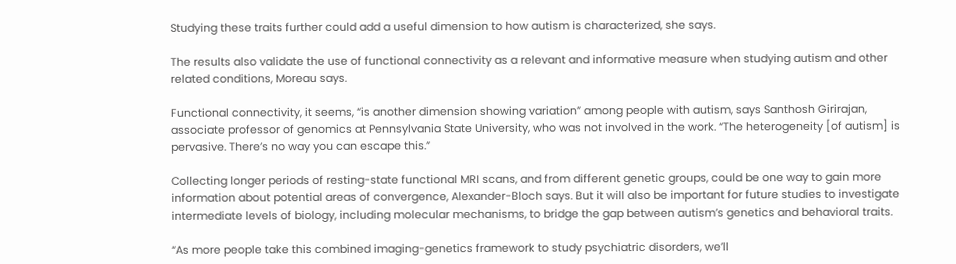Studying these traits further could add a useful dimension to how autism is characterized, she says.

The results also validate the use of functional connectivity as a relevant and informative measure when studying autism and other related conditions, Moreau says.

Functional connectivity, it seems, “is another dimension showing variation” among people with autism, says Santhosh Girirajan, associate professor of genomics at Pennsylvania State University, who was not involved in the work. “The heterogeneity [of autism] is pervasive. There’s no way you can escape this.”

Collecting longer periods of resting-state functional MRI scans, and from different genetic groups, could be one way to gain more information about potential areas of convergence, Alexander-Bloch says. But it will also be important for future studies to investigate intermediate levels of biology, including molecular mechanisms, to bridge the gap between autism’s genetics and behavioral traits.

“As more people take this combined imaging-genetics framework to study psychiatric disorders, we’ll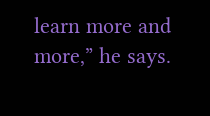learn more and more,” he says.